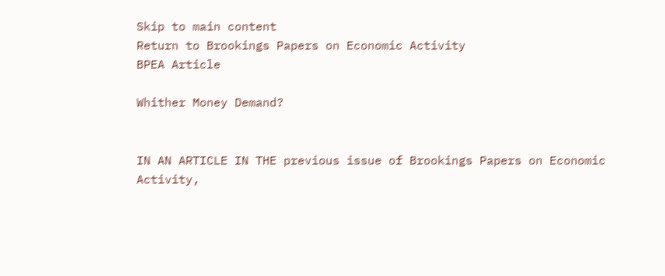Skip to main content
Return to Brookings Papers on Economic Activity
BPEA Article

Whither Money Demand?


IN AN ARTICLE IN THE previous issue of Brookings Papers on Economic Activity,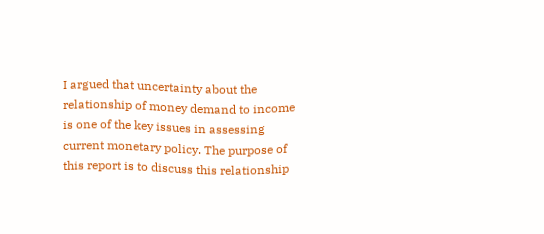I argued that uncertainty about the relationship of money demand to income is one of the key issues in assessing current monetary policy. The purpose of this report is to discuss this relationship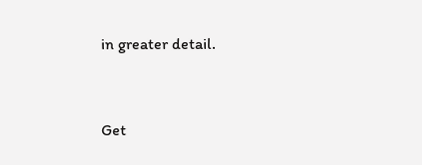in greater detail.


Get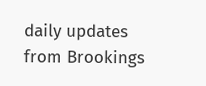daily updates from Brookings